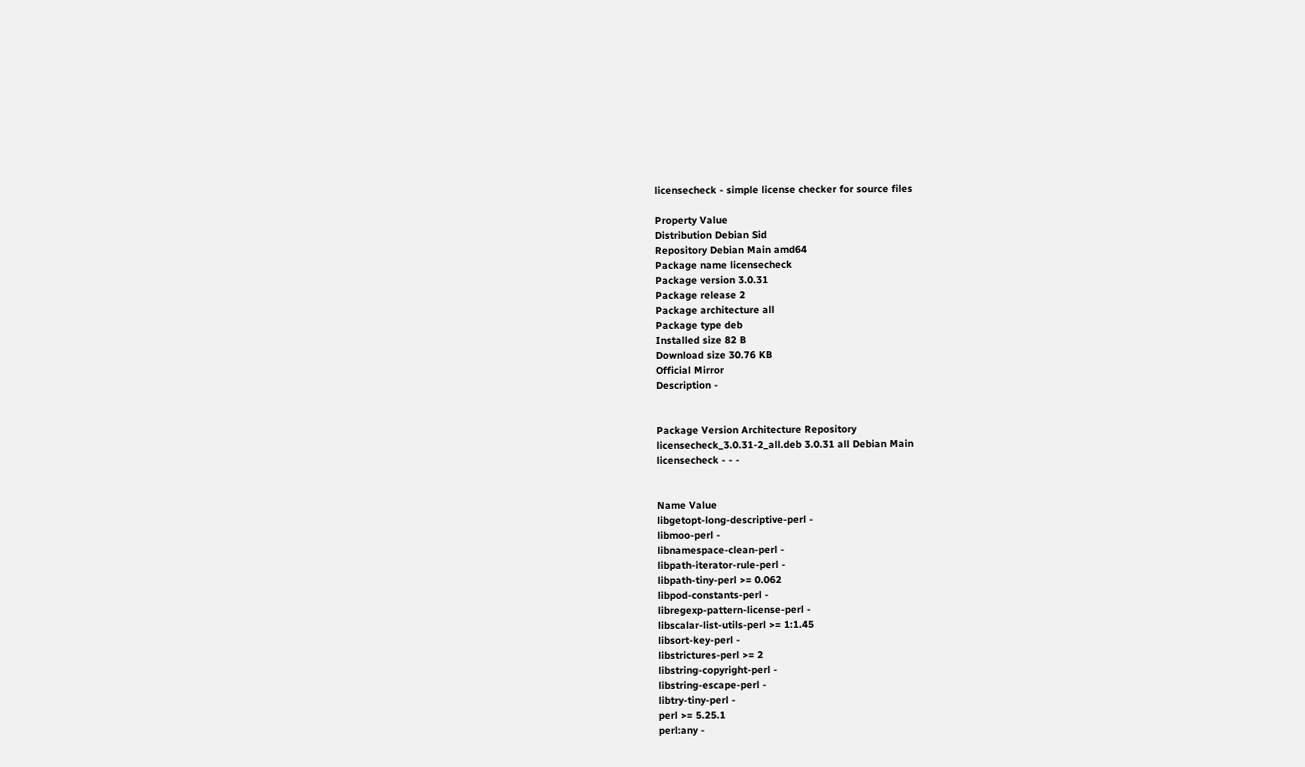licensecheck - simple license checker for source files

Property Value
Distribution Debian Sid
Repository Debian Main amd64
Package name licensecheck
Package version 3.0.31
Package release 2
Package architecture all
Package type deb
Installed size 82 B
Download size 30.76 KB
Official Mirror
Description -


Package Version Architecture Repository
licensecheck_3.0.31-2_all.deb 3.0.31 all Debian Main
licensecheck - - -


Name Value
libgetopt-long-descriptive-perl -
libmoo-perl -
libnamespace-clean-perl -
libpath-iterator-rule-perl -
libpath-tiny-perl >= 0.062
libpod-constants-perl -
libregexp-pattern-license-perl -
libscalar-list-utils-perl >= 1:1.45
libsort-key-perl -
libstrictures-perl >= 2
libstring-copyright-perl -
libstring-escape-perl -
libtry-tiny-perl -
perl >= 5.25.1
perl:any -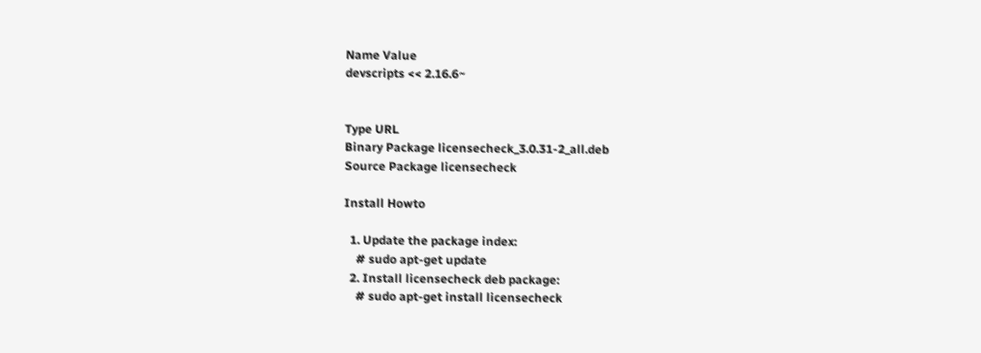Name Value
devscripts << 2.16.6~


Type URL
Binary Package licensecheck_3.0.31-2_all.deb
Source Package licensecheck

Install Howto

  1. Update the package index:
    # sudo apt-get update
  2. Install licensecheck deb package:
    # sudo apt-get install licensecheck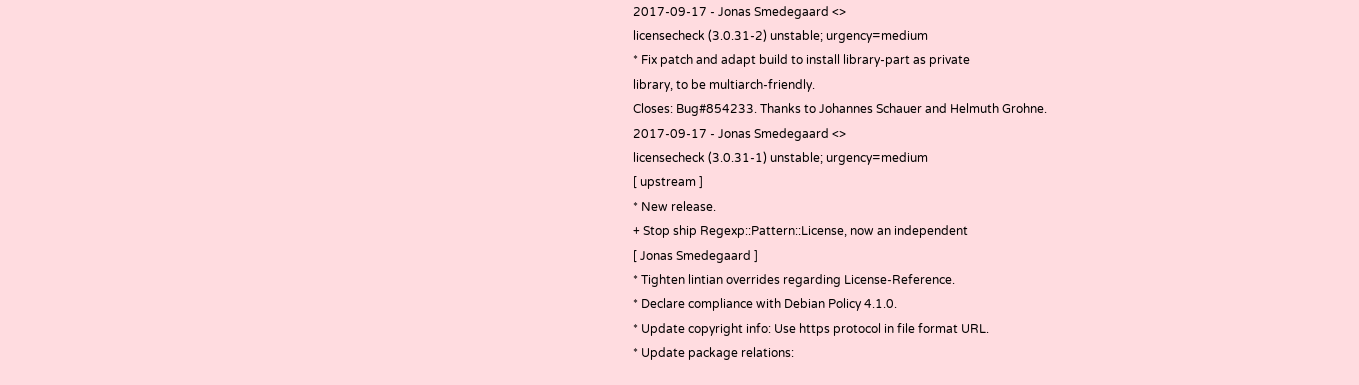2017-09-17 - Jonas Smedegaard <>
licensecheck (3.0.31-2) unstable; urgency=medium
* Fix patch and adapt build to install library-part as private
library, to be multiarch-friendly.
Closes: Bug#854233. Thanks to Johannes Schauer and Helmuth Grohne.
2017-09-17 - Jonas Smedegaard <>
licensecheck (3.0.31-1) unstable; urgency=medium
[ upstream ]
* New release.
+ Stop ship Regexp::Pattern::License, now an independent
[ Jonas Smedegaard ]
* Tighten lintian overrides regarding License-Reference.
* Declare compliance with Debian Policy 4.1.0.
* Update copyright info: Use https protocol in file format URL.
* Update package relations: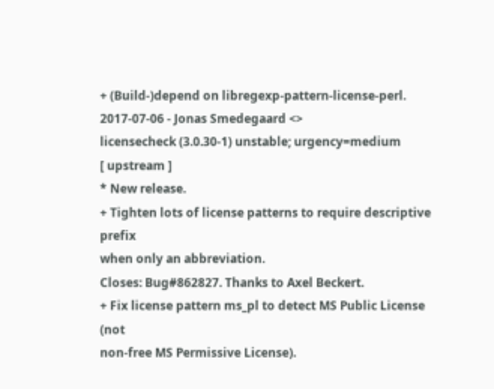+ (Build-)depend on libregexp-pattern-license-perl.
2017-07-06 - Jonas Smedegaard <>
licensecheck (3.0.30-1) unstable; urgency=medium
[ upstream ]
* New release.
+ Tighten lots of license patterns to require descriptive prefix
when only an abbreviation.
Closes: Bug#862827. Thanks to Axel Beckert.
+ Fix license pattern ms_pl to detect MS Public License (not
non-free MS Permissive License).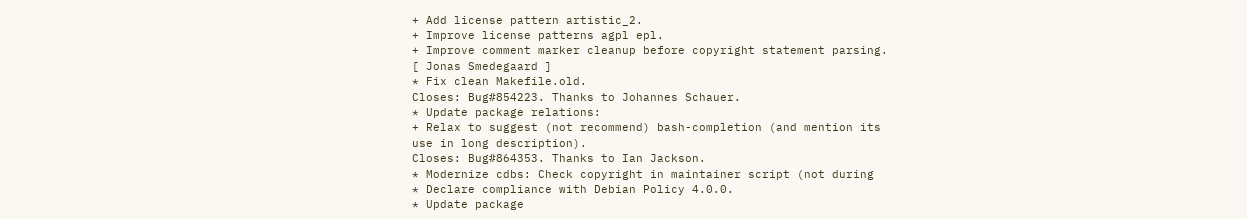+ Add license pattern artistic_2.
+ Improve license patterns agpl epl.
+ Improve comment marker cleanup before copyright statement parsing.
[ Jonas Smedegaard ]
* Fix clean Makefile.old.
Closes: Bug#854223. Thanks to Johannes Schauer.
* Update package relations:
+ Relax to suggest (not recommend) bash-completion (and mention its
use in long description).
Closes: Bug#864353. Thanks to Ian Jackson.
* Modernize cdbs: Check copyright in maintainer script (not during
* Declare compliance with Debian Policy 4.0.0.
* Update package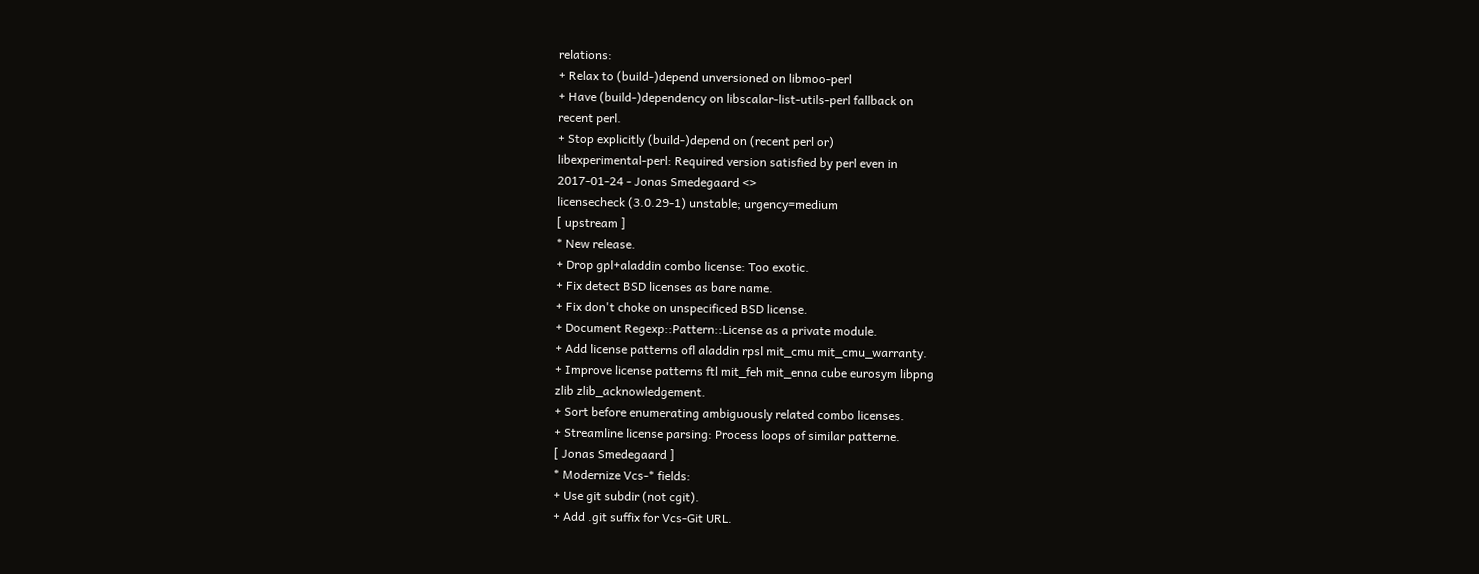relations:
+ Relax to (build-)depend unversioned on libmoo-perl
+ Have (build-)dependency on libscalar-list-utils-perl fallback on
recent perl.
+ Stop explicitly (build-)depend on (recent perl or)
libexperimental-perl: Required version satisfied by perl even in
2017-01-24 - Jonas Smedegaard <>
licensecheck (3.0.29-1) unstable; urgency=medium
[ upstream ]
* New release.
+ Drop gpl+aladdin combo license: Too exotic.
+ Fix detect BSD licenses as bare name.
+ Fix don't choke on unspecificed BSD license.
+ Document Regexp::Pattern::License as a private module.
+ Add license patterns ofl aladdin rpsl mit_cmu mit_cmu_warranty.
+ Improve license patterns ftl mit_feh mit_enna cube eurosym libpng
zlib zlib_acknowledgement.
+ Sort before enumerating ambiguously related combo licenses.
+ Streamline license parsing: Process loops of similar patterne.
[ Jonas Smedegaard ]
* Modernize Vcs-* fields:
+ Use git subdir (not cgit).
+ Add .git suffix for Vcs-Git URL.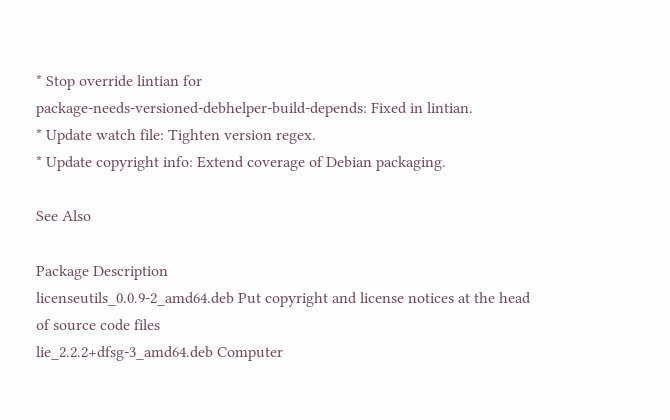* Stop override lintian for
package-needs-versioned-debhelper-build-depends: Fixed in lintian.
* Update watch file: Tighten version regex.
* Update copyright info: Extend coverage of Debian packaging.

See Also

Package Description
licenseutils_0.0.9-2_amd64.deb Put copyright and license notices at the head of source code files
lie_2.2.2+dfsg-3_amd64.deb Computer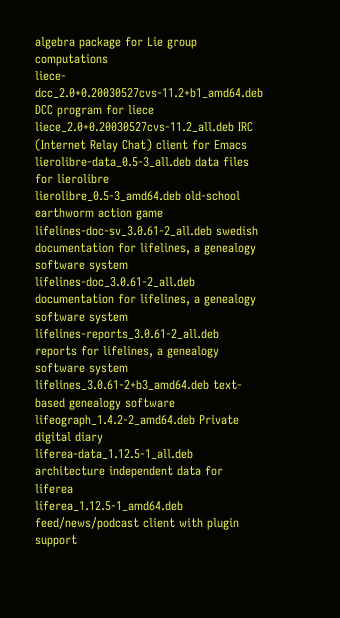algebra package for Lie group computations
liece-dcc_2.0+0.20030527cvs-11.2+b1_amd64.deb DCC program for liece
liece_2.0+0.20030527cvs-11.2_all.deb IRC (Internet Relay Chat) client for Emacs
lierolibre-data_0.5-3_all.deb data files for lierolibre
lierolibre_0.5-3_amd64.deb old-school earthworm action game
lifelines-doc-sv_3.0.61-2_all.deb swedish documentation for lifelines, a genealogy software system
lifelines-doc_3.0.61-2_all.deb documentation for lifelines, a genealogy software system
lifelines-reports_3.0.61-2_all.deb reports for lifelines, a genealogy software system
lifelines_3.0.61-2+b3_amd64.deb text-based genealogy software
lifeograph_1.4.2-2_amd64.deb Private digital diary
liferea-data_1.12.5-1_all.deb architecture independent data for liferea
liferea_1.12.5-1_amd64.deb feed/news/podcast client with plugin support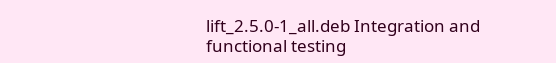lift_2.5.0-1_all.deb Integration and functional testing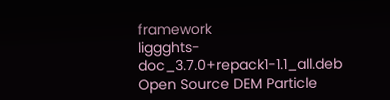framework
liggghts-doc_3.7.0+repack1-1.1_all.deb Open Source DEM Particle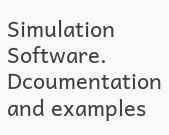Simulation Software. Dcoumentation and examples